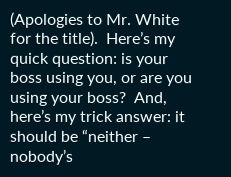(Apologies to Mr. White for the title).  Here’s my quick question: is your boss using you, or are you using your boss?  And, here’s my trick answer: it should be “neither – nobody’s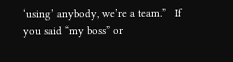‘using’ anybody, we’re a team.”   If you said “my boss” or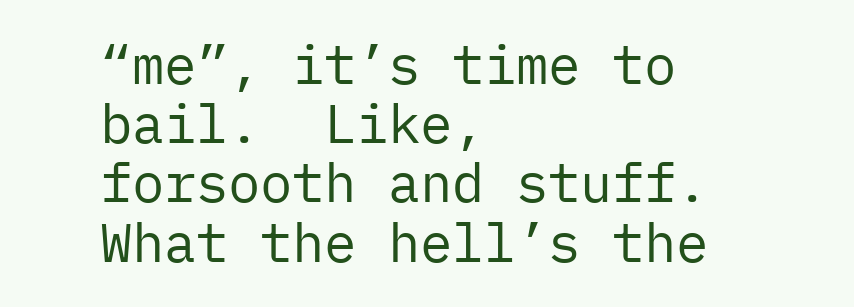“me”, it’s time to bail.  Like, forsooth and stuff.  What the hell’s the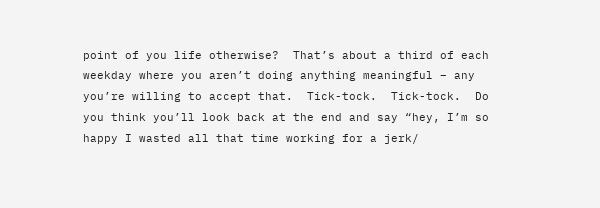point of you life otherwise?  That’s about a third of each weekday where you aren’t doing anything meaningful – any you’re willing to accept that.  Tick-tock.  Tick-tock.  Do you think you’ll look back at the end and say “hey, I’m so happy I wasted all that time working for a jerk/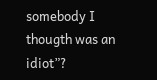somebody I thougth was an idiot”?